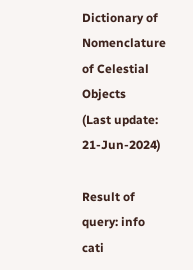Dictionary of Nomenclature of Celestial Objects
(Last update: 21-Jun-2024)

Result of query: info cati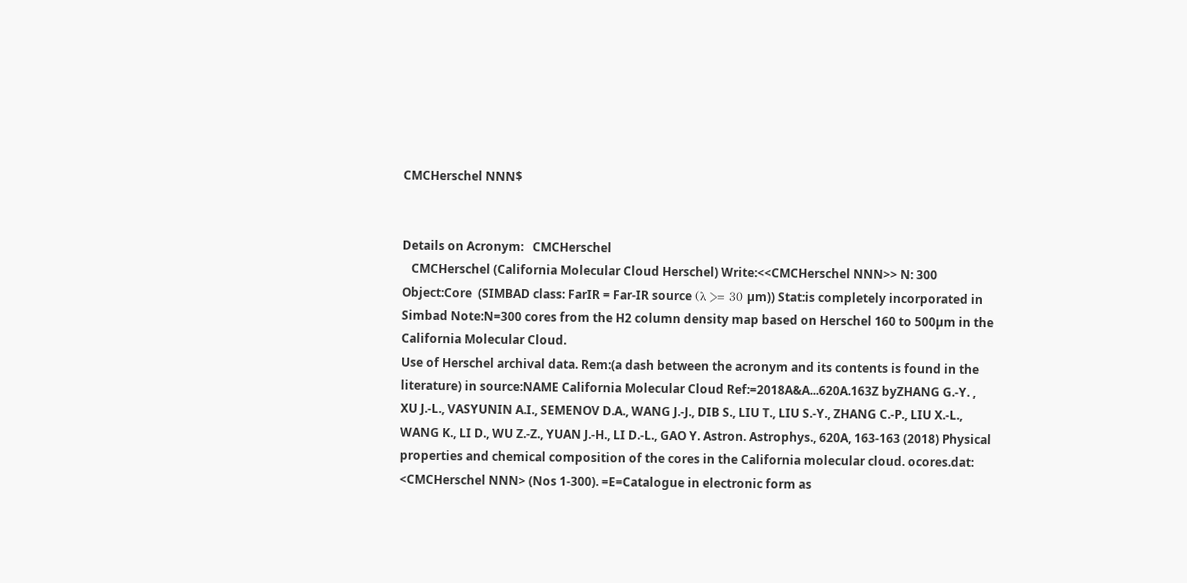CMCHerschel NNN$


Details on Acronym:   CMCHerschel
   CMCHerschel (California Molecular Cloud Herschel) Write:<<CMCHerschel NNN>> N: 300 Object:Core  (SIMBAD class: FarIR = Far-IR source (λ >= 30 µm)) Stat:is completely incorporated in Simbad Note:N=300 cores from the H2 column density map based on Herschel 160 to 500µm in the California Molecular Cloud.
Use of Herschel archival data. Rem:(a dash between the acronym and its contents is found in the literature) in source:NAME California Molecular Cloud Ref:=2018A&A...620A.163Z byZHANG G.-Y. , XU J.-L., VASYUNIN A.I., SEMENOV D.A., WANG J.-J., DIB S., LIU T., LIU S.-Y., ZHANG C.-P., LIU X.-L., WANG K., LI D., WU Z.-Z., YUAN J.-H., LI D.-L., GAO Y. Astron. Astrophys., 620A, 163-163 (2018) Physical properties and chemical composition of the cores in the California molecular cloud. ocores.dat: <CMCHerschel NNN> (Nos 1-300). =E=Catalogue in electronic form as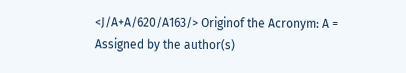<J/A+A/620/A163/> Originof the Acronym: A = Assigned by the author(s)